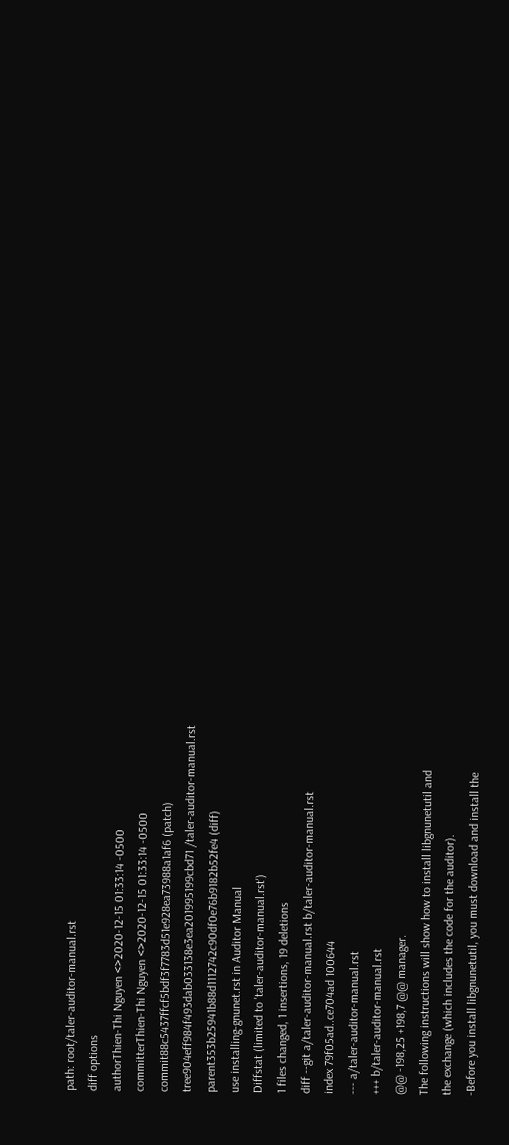path: root/taler-auditor-manual.rst
diff options
authorThien-Thi Nguyen <>2020-12-15 01:33:14 -0500
committerThien-Thi Nguyen <>2020-12-15 01:33:14 -0500
commit88c5437ffcf5bdf3f7783d51e928ea73988a1af6 (patch)
tree904eff984f493dab033138e3ea201995199cbd71 /taler-auditor-manual.rst
parent353b25941b88d1112742c90df0e76b9182b52fe4 (diff)
use installing-gnunet.rst in Auditor Manual
Diffstat (limited to 'taler-auditor-manual.rst')
1 files changed, 1 insertions, 19 deletions
diff --git a/taler-auditor-manual.rst b/taler-auditor-manual.rst
index 79f05ad..ce704ad 100644
--- a/taler-auditor-manual.rst
+++ b/taler-auditor-manual.rst
@@ -198,25 +198,7 @@ manager.
The following instructions will show how to install libgnunetutil and
the exchange (which includes the code for the auditor).
-Before you install libgnunetutil, you must download and install the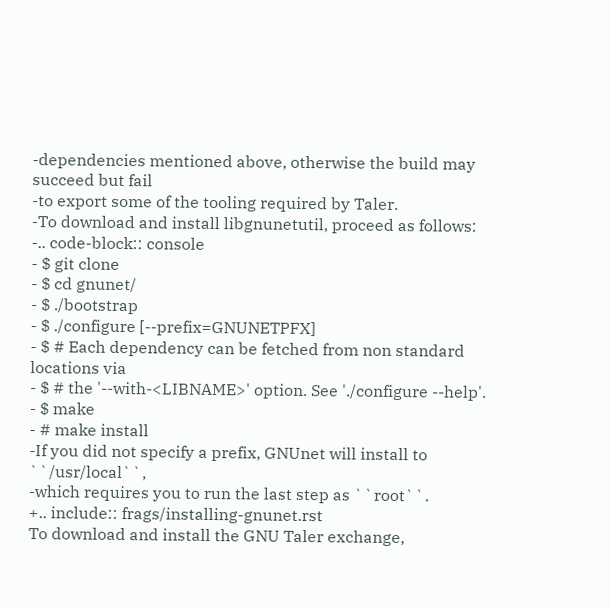-dependencies mentioned above, otherwise the build may succeed but fail
-to export some of the tooling required by Taler.
-To download and install libgnunetutil, proceed as follows:
-.. code-block:: console
- $ git clone
- $ cd gnunet/
- $ ./bootstrap
- $ ./configure [--prefix=GNUNETPFX]
- $ # Each dependency can be fetched from non standard locations via
- $ # the '--with-<LIBNAME>' option. See './configure --help'.
- $ make
- # make install
-If you did not specify a prefix, GNUnet will install to ``/usr/local``,
-which requires you to run the last step as ``root``.
+.. include:: frags/installing-gnunet.rst
To download and install the GNU Taler exchange,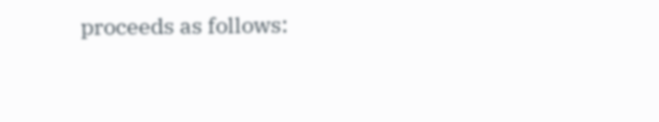proceeds as follows: